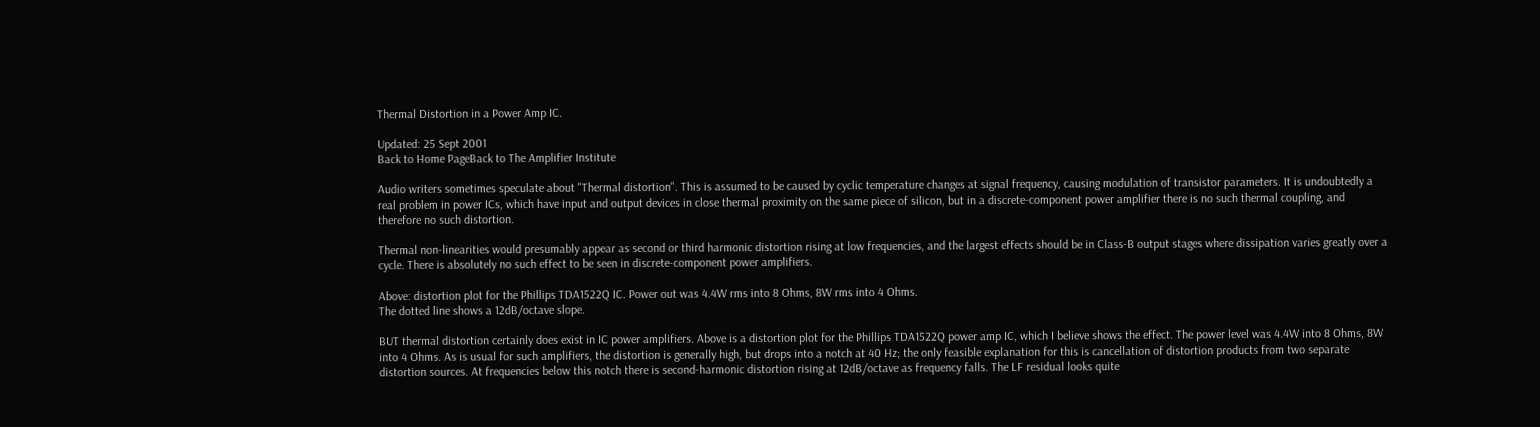Thermal Distortion in a Power Amp IC.

Updated: 25 Sept 2001
Back to Home PageBack to The Amplifier Institute

Audio writers sometimes speculate about "Thermal distortion". This is assumed to be caused by cyclic temperature changes at signal frequency, causing modulation of transistor parameters. It is undoubtedly a real problem in power ICs, which have input and output devices in close thermal proximity on the same piece of silicon, but in a discrete-component power amplifier there is no such thermal coupling, and therefore no such distortion.

Thermal non-linearities would presumably appear as second or third harmonic distortion rising at low frequencies, and the largest effects should be in Class-B output stages where dissipation varies greatly over a cycle. There is absolutely no such effect to be seen in discrete-component power amplifiers.

Above: distortion plot for the Phillips TDA1522Q IC. Power out was 4.4W rms into 8 Ohms, 8W rms into 4 Ohms.
The dotted line shows a 12dB/octave slope.

BUT thermal distortion certainly does exist in IC power amplifiers. Above is a distortion plot for the Phillips TDA1522Q power amp IC, which I believe shows the effect. The power level was 4.4W into 8 Ohms, 8W into 4 Ohms. As is usual for such amplifiers, the distortion is generally high, but drops into a notch at 40 Hz; the only feasible explanation for this is cancellation of distortion products from two separate distortion sources. At frequencies below this notch there is second-harmonic distortion rising at 12dB/octave as frequency falls. The LF residual looks quite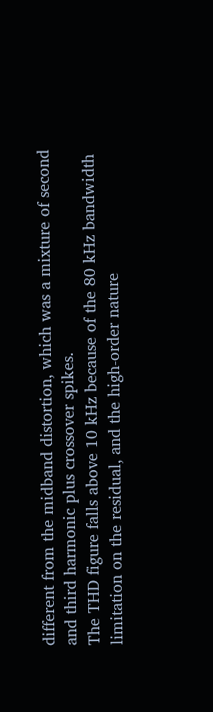different from the midband distortion, which was a mixture of second and third harmonic plus crossover spikes.
The THD figure falls above 10 kHz because of the 80 kHz bandwidth limitation on the residual, and the high-order nature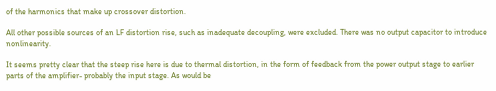of the harmonics that make up crossover distortion.

All other possible sources of an LF distortion rise, such as inadequate decoupling, were excluded. There was no output capacitor to introduce nonlinearity.

It seems pretty clear that the steep rise here is due to thermal distortion, in the form of feedback from the power output stage to earlier parts of the amplifier- probably the input stage. As would be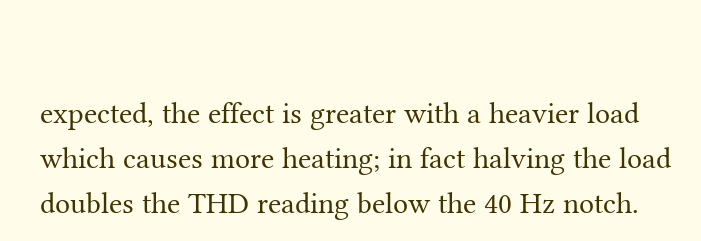expected, the effect is greater with a heavier load which causes more heating; in fact halving the load doubles the THD reading below the 40 Hz notch.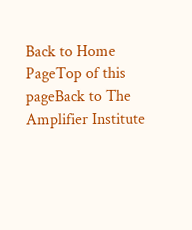Back to Home PageTop of this pageBack to The Amplifier Institute